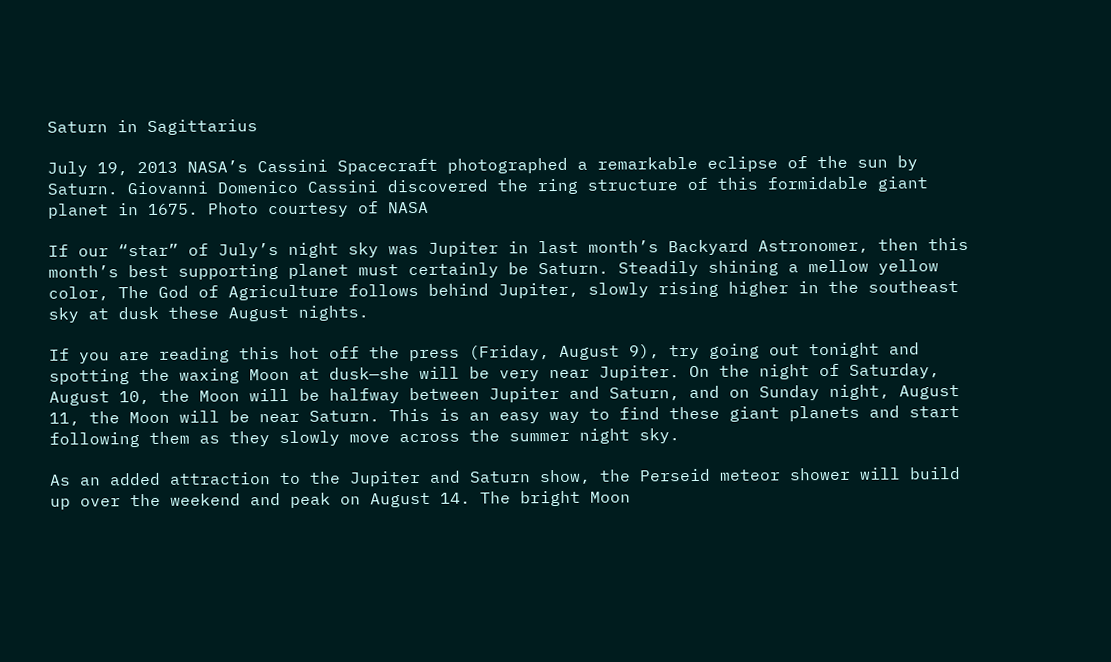Saturn in Sagittarius

July 19, 2013 NASA’s Cassini Spacecraft photographed a remarkable eclipse of the sun by Saturn. Giovanni Domenico Cassini discovered the ring structure of this formidable giant planet in 1675. Photo courtesy of NASA

If our “star” of July’s night sky was Jupiter in last month’s Backyard Astronomer, then this month’s best supporting planet must certainly be Saturn. Steadily shining a mellow yellow color, The God of Agriculture follows behind Jupiter, slowly rising higher in the southeast sky at dusk these August nights.

If you are reading this hot off the press (Friday, August 9), try going out tonight and spotting the waxing Moon at dusk—she will be very near Jupiter. On the night of Saturday, August 10, the Moon will be halfway between Jupiter and Saturn, and on Sunday night, August 11, the Moon will be near Saturn. This is an easy way to find these giant planets and start following them as they slowly move across the summer night sky.

As an added attraction to the Jupiter and Saturn show, the Perseid meteor shower will build up over the weekend and peak on August 14. The bright Moon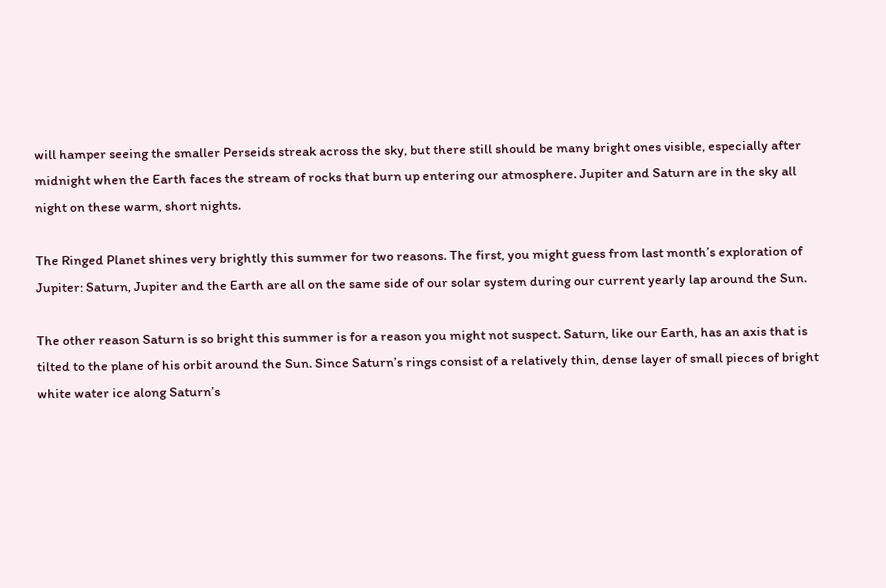will hamper seeing the smaller Perseids streak across the sky, but there still should be many bright ones visible, especially after midnight when the Earth faces the stream of rocks that burn up entering our atmosphere. Jupiter and Saturn are in the sky all night on these warm, short nights.

The Ringed Planet shines very brightly this summer for two reasons. The first, you might guess from last month’s exploration of Jupiter: Saturn, Jupiter and the Earth are all on the same side of our solar system during our current yearly lap around the Sun.

The other reason Saturn is so bright this summer is for a reason you might not suspect. Saturn, like our Earth, has an axis that is tilted to the plane of his orbit around the Sun. Since Saturn’s rings consist of a relatively thin, dense layer of small pieces of bright white water ice along Saturn’s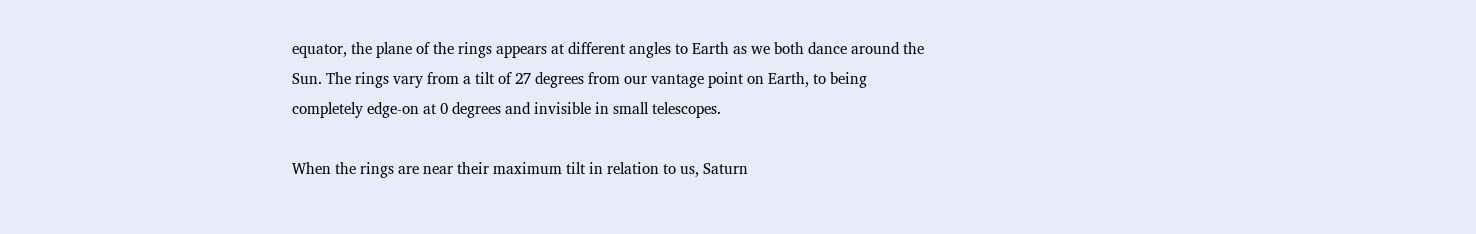equator, the plane of the rings appears at different angles to Earth as we both dance around the Sun. The rings vary from a tilt of 27 degrees from our vantage point on Earth, to being completely edge-on at 0 degrees and invisible in small telescopes.

When the rings are near their maximum tilt in relation to us, Saturn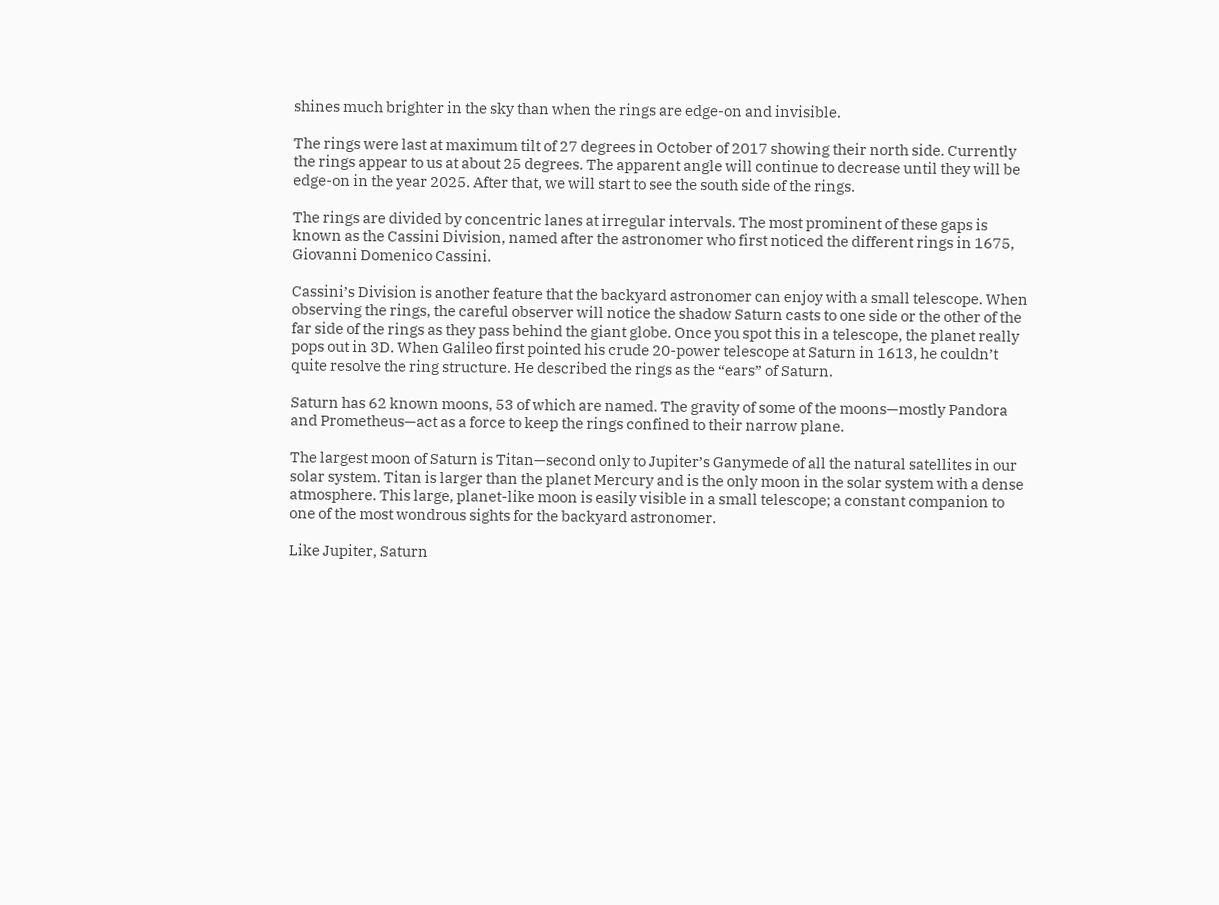shines much brighter in the sky than when the rings are edge-on and invisible.

The rings were last at maximum tilt of 27 degrees in October of 2017 showing their north side. Currently the rings appear to us at about 25 degrees. The apparent angle will continue to decrease until they will be edge-on in the year 2025. After that, we will start to see the south side of the rings.

The rings are divided by concentric lanes at irregular intervals. The most prominent of these gaps is known as the Cassini Division, named after the astronomer who first noticed the different rings in 1675, Giovanni Domenico Cassini.

Cassini’s Division is another feature that the backyard astronomer can enjoy with a small telescope. When observing the rings, the careful observer will notice the shadow Saturn casts to one side or the other of the far side of the rings as they pass behind the giant globe. Once you spot this in a telescope, the planet really pops out in 3D. When Galileo first pointed his crude 20-power telescope at Saturn in 1613, he couldn’t quite resolve the ring structure. He described the rings as the “ears” of Saturn.

Saturn has 62 known moons, 53 of which are named. The gravity of some of the moons—mostly Pandora and Prometheus—act as a force to keep the rings confined to their narrow plane.

The largest moon of Saturn is Titan—second only to Jupiter’s Ganymede of all the natural satellites in our solar system. Titan is larger than the planet Mercury and is the only moon in the solar system with a dense atmosphere. This large, planet-like moon is easily visible in a small telescope; a constant companion to one of the most wondrous sights for the backyard astronomer.

Like Jupiter, Saturn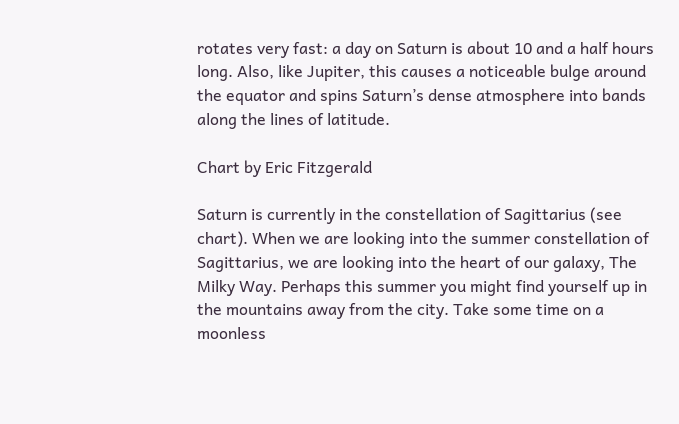rotates very fast: a day on Saturn is about 10 and a half hours long. Also, like Jupiter, this causes a noticeable bulge around the equator and spins Saturn’s dense atmosphere into bands along the lines of latitude.

Chart by Eric Fitzgerald

Saturn is currently in the constellation of Sagittarius (see chart). When we are looking into the summer constellation of Sagittarius, we are looking into the heart of our galaxy, The Milky Way. Perhaps this summer you might find yourself up in the mountains away from the city. Take some time on a moonless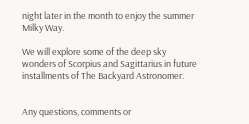night later in the month to enjoy the summer Milky Way.

We will explore some of the deep sky wonders of Scorpius and Sagittarius in future installments of The Backyard Astronomer.


Any questions, comments or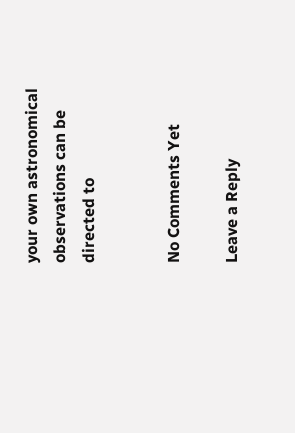your own astronomical observations can be directed to


No Comments Yet

Leave a Reply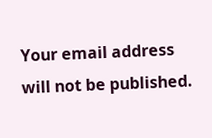Your email address will not be published.